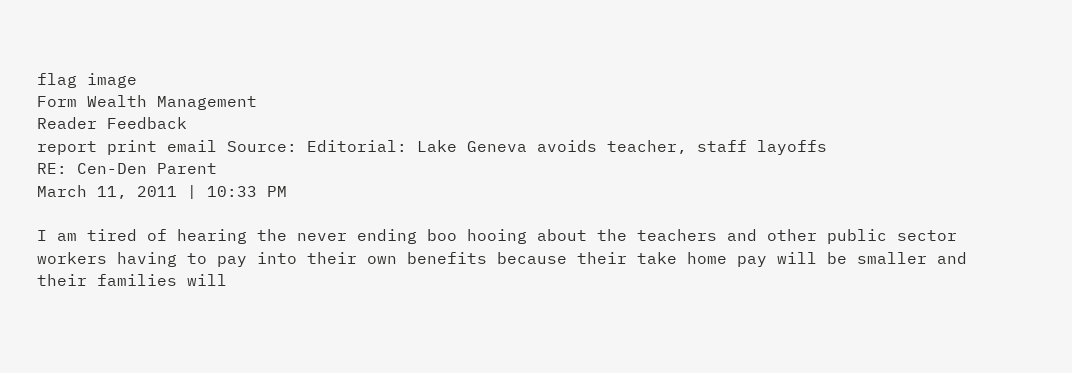flag image
Form Wealth Management
Reader Feedback
report print email Source: Editorial: Lake Geneva avoids teacher, staff layoffs
RE: Cen-Den Parent
March 11, 2011 | 10:33 PM

I am tired of hearing the never ending boo hooing about the teachers and other public sector workers having to pay into their own benefits because their take home pay will be smaller and their families will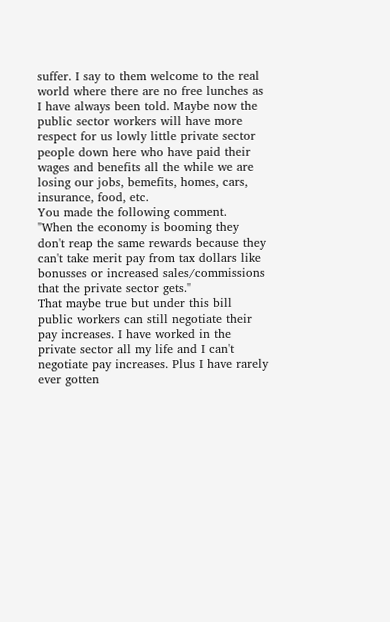suffer. I say to them welcome to the real world where there are no free lunches as I have always been told. Maybe now the public sector workers will have more respect for us lowly little private sector people down here who have paid their wages and benefits all the while we are losing our jobs, bemefits, homes, cars, insurance, food, etc.
You made the following comment.
"When the economy is booming they don't reap the same rewards because they can't take merit pay from tax dollars like bonusses or increased sales/commissions that the private sector gets."
That maybe true but under this bill public workers can still negotiate their pay increases. I have worked in the private sector all my life and I can't negotiate pay increases. Plus I have rarely ever gotten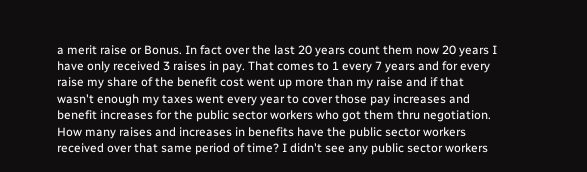a merit raise or Bonus. In fact over the last 20 years count them now 20 years I have only received 3 raises in pay. That comes to 1 every 7 years and for every raise my share of the benefit cost went up more than my raise and if that wasn't enough my taxes went every year to cover those pay increases and benefit increases for the public sector workers who got them thru negotiation. How many raises and increases in benefits have the public sector workers received over that same period of time? I didn't see any public sector workers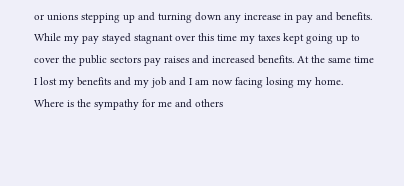or unions stepping up and turning down any increase in pay and benefits. While my pay stayed stagnant over this time my taxes kept going up to cover the public sectors pay raises and increased benefits. At the same time I lost my benefits and my job and I am now facing losing my home. Where is the sympathy for me and others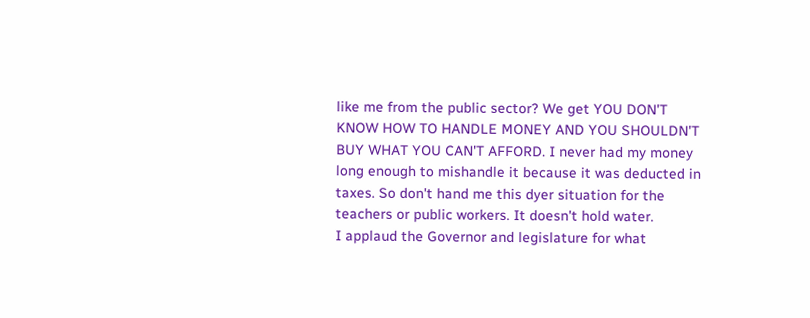like me from the public sector? We get YOU DON'T KNOW HOW TO HANDLE MONEY AND YOU SHOULDN'T BUY WHAT YOU CAN'T AFFORD. I never had my money long enough to mishandle it because it was deducted in taxes. So don't hand me this dyer situation for the teachers or public workers. It doesn't hold water.
I applaud the Governor and legislature for what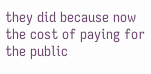they did because now the cost of paying for the public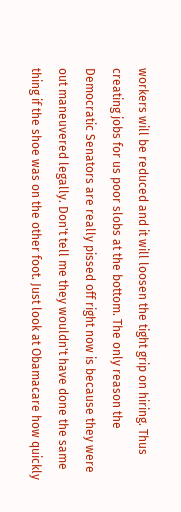workers will be reduced and it will loosen the tight grip on hiring. Thus creating jobs for us poor slobs at the bottom. The only reason the Democratic Senators are really pissed off right now is because they were out maneuvered legally. Don't tell me they wouldn't have done the same thing if the shoe was on the other foot. Just look at Obamacare how quickly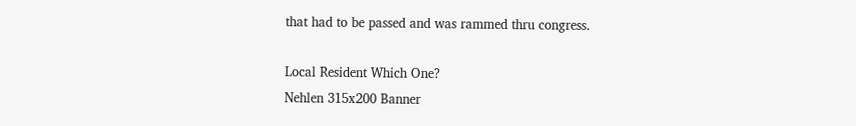that had to be passed and was rammed thru congress.

Local Resident Which One?
Nehlen 315x200 Banner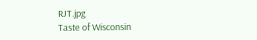RJT.jpg
Taste of Wisconsin